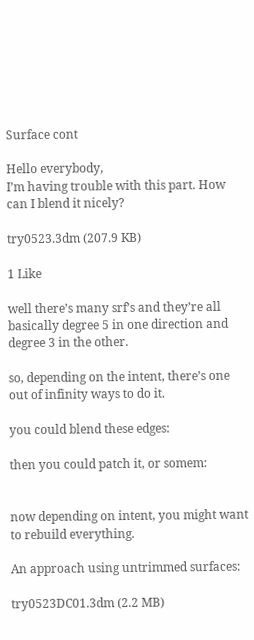Surface cont

Hello everybody,
I’m having trouble with this part. How can I blend it nicely?

try0523.3dm (207.9 KB)

1 Like

well there’s many srf’s and they’re all basically degree 5 in one direction and degree 3 in the other.

so, depending on the intent, there’s one out of infinity ways to do it.

you could blend these edges:

then you could patch it, or somem:


now depending on intent, you might want to rebuild everything.

An approach using untrimmed surfaces:

try0523DC01.3dm (2.2 MB)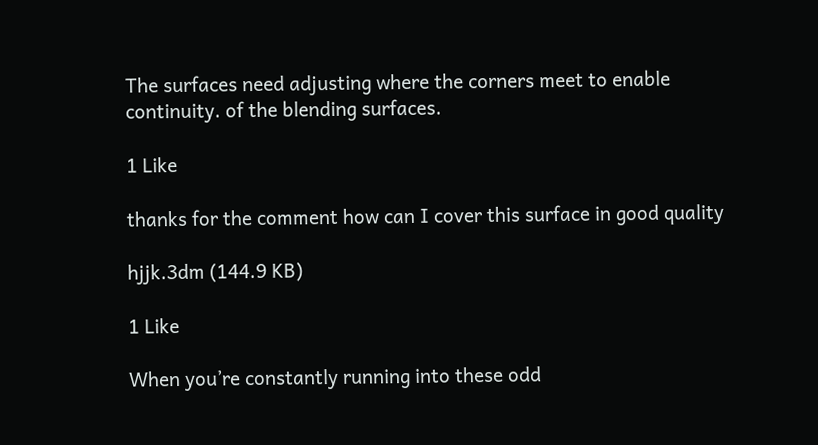The surfaces need adjusting where the corners meet to enable continuity. of the blending surfaces.

1 Like

thanks for the comment how can I cover this surface in good quality

hjjk.3dm (144.9 KB)

1 Like

When you’re constantly running into these odd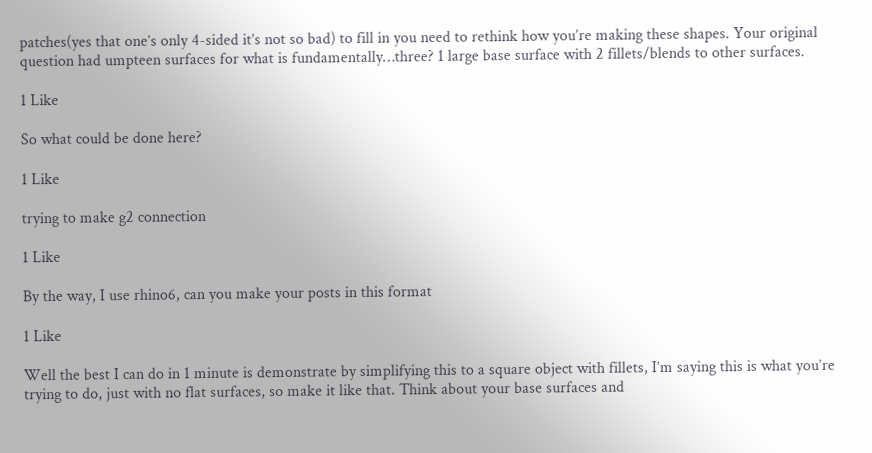patches(yes that one’s only 4-sided it’s not so bad) to fill in you need to rethink how you’re making these shapes. Your original question had umpteen surfaces for what is fundamentally…three? 1 large base surface with 2 fillets/blends to other surfaces.

1 Like

So what could be done here?

1 Like

trying to make g2 connection

1 Like

By the way, I use rhino6, can you make your posts in this format

1 Like

Well the best I can do in 1 minute is demonstrate by simplifying this to a square object with fillets, I’m saying this is what you’re trying to do, just with no flat surfaces, so make it like that. Think about your base surfaces and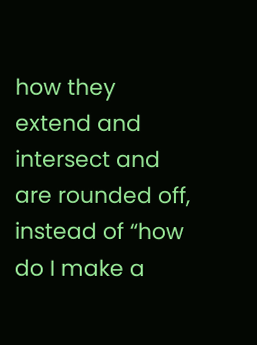how they extend and intersect and are rounded off, instead of “how do I make a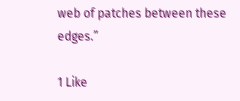web of patches between these edges.”

1 Like